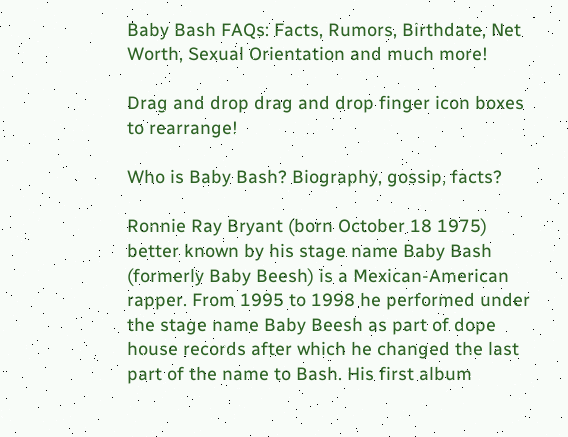Baby Bash FAQs: Facts, Rumors, Birthdate, Net Worth, Sexual Orientation and much more!

Drag and drop drag and drop finger icon boxes to rearrange!

Who is Baby Bash? Biography, gossip, facts?

Ronnie Ray Bryant (born October 18 1975) better known by his stage name Baby Bash (formerly Baby Beesh) is a Mexican-American rapper. From 1995 to 1998 he performed under the stage name Baby Beesh as part of dope house records after which he changed the last part of the name to Bash. His first album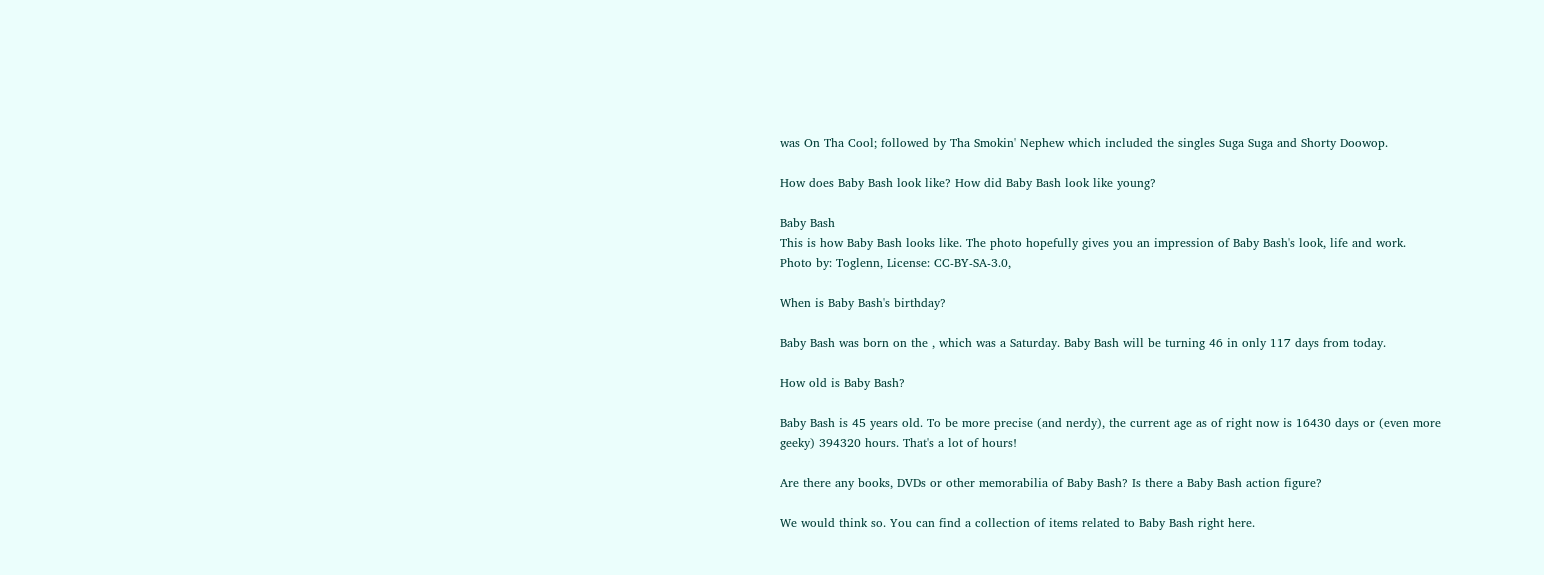was On Tha Cool; followed by Tha Smokin' Nephew which included the singles Suga Suga and Shorty Doowop.

How does Baby Bash look like? How did Baby Bash look like young?

Baby Bash
This is how Baby Bash looks like. The photo hopefully gives you an impression of Baby Bash's look, life and work.
Photo by: Toglenn, License: CC-BY-SA-3.0,

When is Baby Bash's birthday?

Baby Bash was born on the , which was a Saturday. Baby Bash will be turning 46 in only 117 days from today.

How old is Baby Bash?

Baby Bash is 45 years old. To be more precise (and nerdy), the current age as of right now is 16430 days or (even more geeky) 394320 hours. That's a lot of hours!

Are there any books, DVDs or other memorabilia of Baby Bash? Is there a Baby Bash action figure?

We would think so. You can find a collection of items related to Baby Bash right here.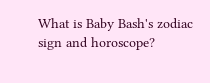What is Baby Bash's zodiac sign and horoscope?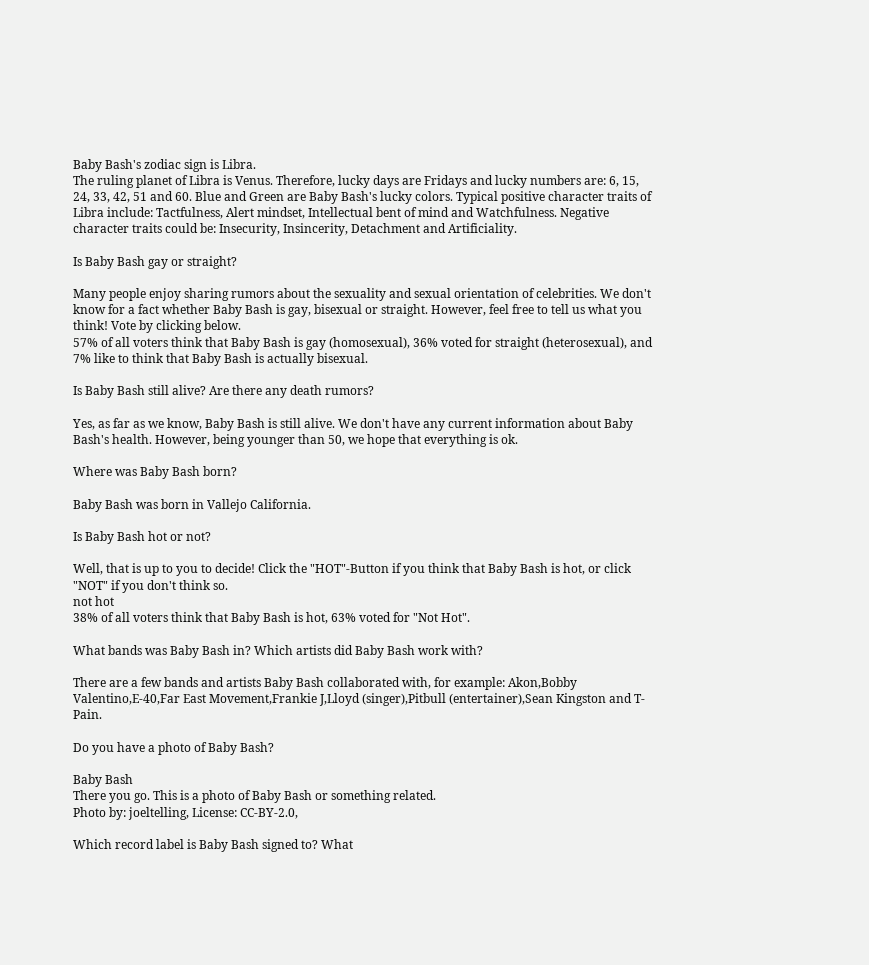Baby Bash's zodiac sign is Libra.
The ruling planet of Libra is Venus. Therefore, lucky days are Fridays and lucky numbers are: 6, 15, 24, 33, 42, 51 and 60. Blue and Green are Baby Bash's lucky colors. Typical positive character traits of Libra include: Tactfulness, Alert mindset, Intellectual bent of mind and Watchfulness. Negative character traits could be: Insecurity, Insincerity, Detachment and Artificiality.

Is Baby Bash gay or straight?

Many people enjoy sharing rumors about the sexuality and sexual orientation of celebrities. We don't know for a fact whether Baby Bash is gay, bisexual or straight. However, feel free to tell us what you think! Vote by clicking below.
57% of all voters think that Baby Bash is gay (homosexual), 36% voted for straight (heterosexual), and 7% like to think that Baby Bash is actually bisexual.

Is Baby Bash still alive? Are there any death rumors?

Yes, as far as we know, Baby Bash is still alive. We don't have any current information about Baby Bash's health. However, being younger than 50, we hope that everything is ok.

Where was Baby Bash born?

Baby Bash was born in Vallejo California.

Is Baby Bash hot or not?

Well, that is up to you to decide! Click the "HOT"-Button if you think that Baby Bash is hot, or click "NOT" if you don't think so.
not hot
38% of all voters think that Baby Bash is hot, 63% voted for "Not Hot".

What bands was Baby Bash in? Which artists did Baby Bash work with?

There are a few bands and artists Baby Bash collaborated with, for example: Akon,Bobby Valentino,E-40,Far East Movement,Frankie J,Lloyd (singer),Pitbull (entertainer),Sean Kingston and T-Pain.

Do you have a photo of Baby Bash?

Baby Bash
There you go. This is a photo of Baby Bash or something related.
Photo by: joeltelling, License: CC-BY-2.0,

Which record label is Baby Bash signed to? What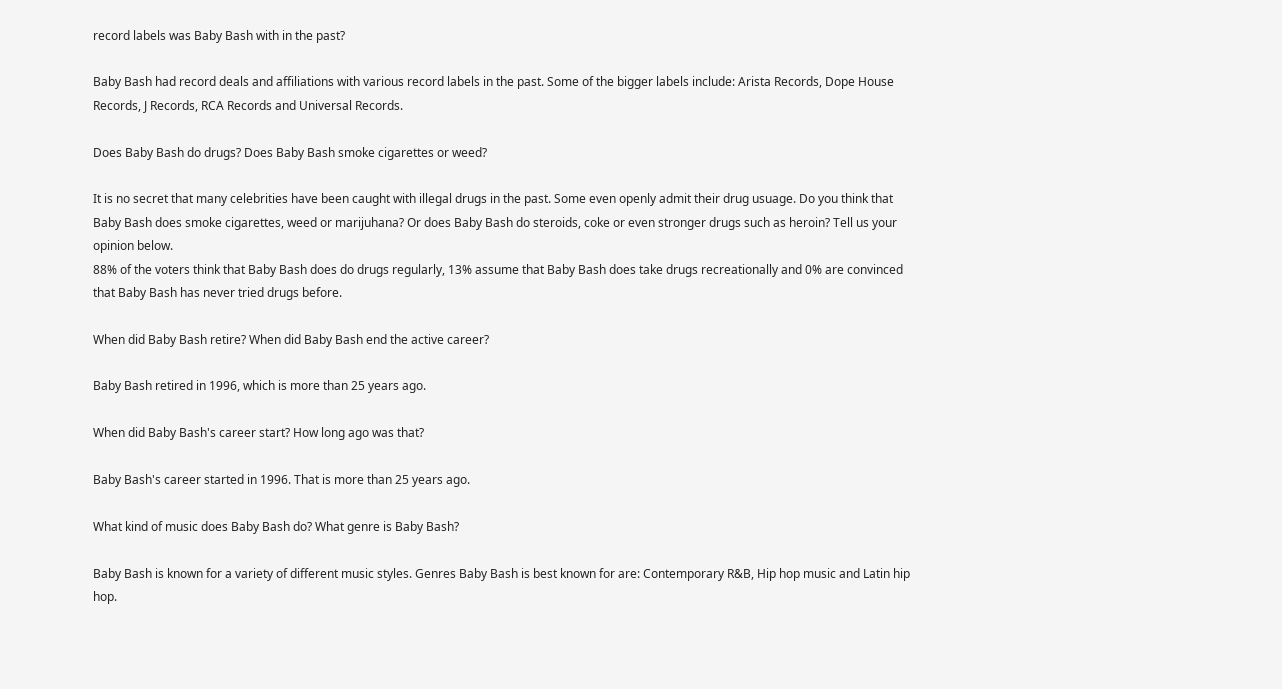record labels was Baby Bash with in the past?

Baby Bash had record deals and affiliations with various record labels in the past. Some of the bigger labels include: Arista Records, Dope House Records, J Records, RCA Records and Universal Records.

Does Baby Bash do drugs? Does Baby Bash smoke cigarettes or weed?

It is no secret that many celebrities have been caught with illegal drugs in the past. Some even openly admit their drug usuage. Do you think that Baby Bash does smoke cigarettes, weed or marijuhana? Or does Baby Bash do steroids, coke or even stronger drugs such as heroin? Tell us your opinion below.
88% of the voters think that Baby Bash does do drugs regularly, 13% assume that Baby Bash does take drugs recreationally and 0% are convinced that Baby Bash has never tried drugs before.

When did Baby Bash retire? When did Baby Bash end the active career?

Baby Bash retired in 1996, which is more than 25 years ago.

When did Baby Bash's career start? How long ago was that?

Baby Bash's career started in 1996. That is more than 25 years ago.

What kind of music does Baby Bash do? What genre is Baby Bash?

Baby Bash is known for a variety of different music styles. Genres Baby Bash is best known for are: Contemporary R&B, Hip hop music and Latin hip hop.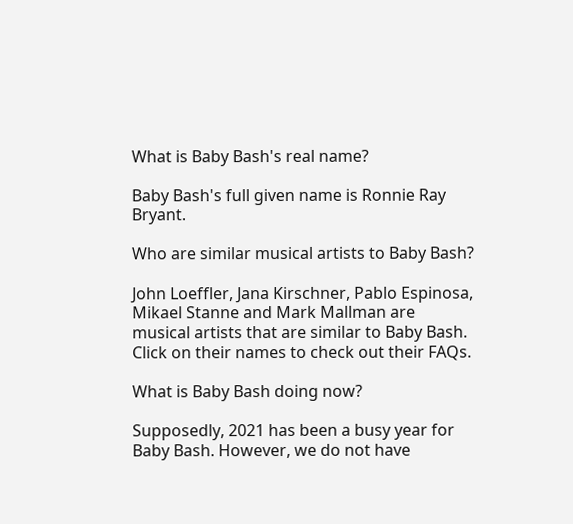What is Baby Bash's real name?

Baby Bash's full given name is Ronnie Ray Bryant.

Who are similar musical artists to Baby Bash?

John Loeffler, Jana Kirschner, Pablo Espinosa, Mikael Stanne and Mark Mallman are musical artists that are similar to Baby Bash. Click on their names to check out their FAQs.

What is Baby Bash doing now?

Supposedly, 2021 has been a busy year for Baby Bash. However, we do not have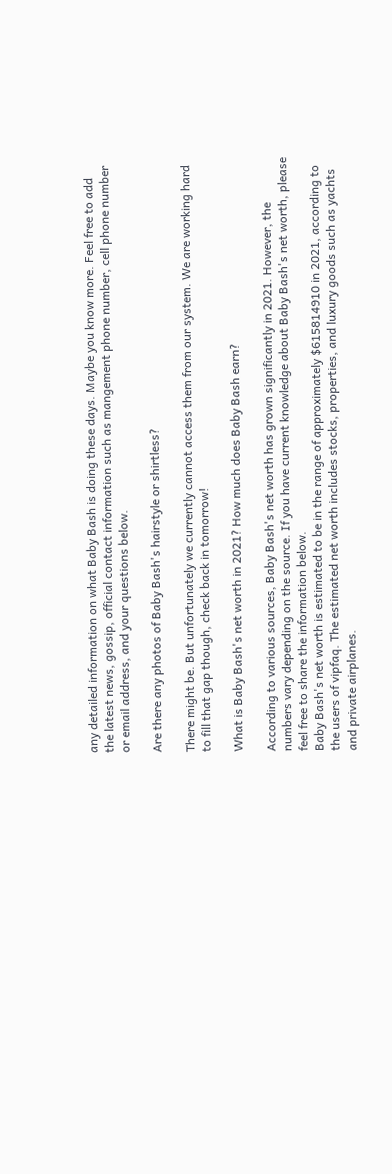any detailed information on what Baby Bash is doing these days. Maybe you know more. Feel free to add the latest news, gossip, official contact information such as mangement phone number, cell phone number or email address, and your questions below.

Are there any photos of Baby Bash's hairstyle or shirtless?

There might be. But unfortunately we currently cannot access them from our system. We are working hard to fill that gap though, check back in tomorrow!

What is Baby Bash's net worth in 2021? How much does Baby Bash earn?

According to various sources, Baby Bash's net worth has grown significantly in 2021. However, the numbers vary depending on the source. If you have current knowledge about Baby Bash's net worth, please feel free to share the information below.
Baby Bash's net worth is estimated to be in the range of approximately $615814910 in 2021, according to the users of vipfaq. The estimated net worth includes stocks, properties, and luxury goods such as yachts and private airplanes.